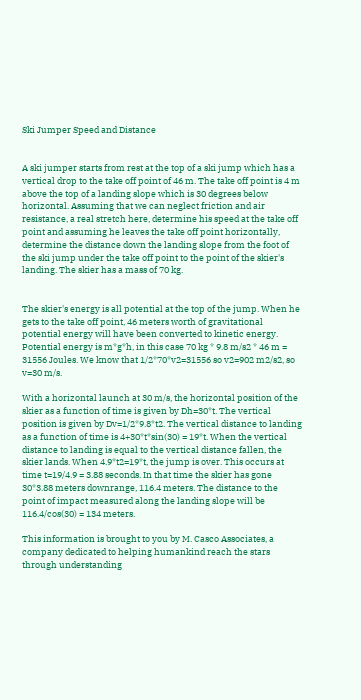Ski Jumper Speed and Distance


A ski jumper starts from rest at the top of a ski jump which has a vertical drop to the take off point of 46 m. The take off point is 4 m above the top of a landing slope which is 30 degrees below horizontal. Assuming that we can neglect friction and air resistance, a real stretch here, determine his speed at the take off point and assuming he leaves the take off point horizontally, determine the distance down the landing slope from the foot of the ski jump under the take off point to the point of the skier's landing. The skier has a mass of 70 kg.


The skier's energy is all potential at the top of the jump. When he gets to the take off point, 46 meters worth of gravitational potential energy will have been converted to kinetic energy. Potential energy is m*g*h, in this case 70 kg * 9.8 m/s2 * 46 m = 31556 Joules. We know that 1/2*70*v2=31556 so v2=902 m2/s2, so v=30 m/s.

With a horizontal launch at 30 m/s, the horizontal position of the skier as a function of time is given by Dh=30*t. The vertical position is given by Dv=1/2*9.8*t2. The vertical distance to landing as a function of time is 4+30*t*sin(30) = 19*t. When the vertical distance to landing is equal to the vertical distance fallen, the skier lands. When 4.9*t2=19*t, the jump is over. This occurs at time t=19/4.9 = 3.88 seconds. In that time the skier has gone 30*3.88 meters downrange, 116.4 meters. The distance to the point of impact measured along the landing slope will be 116.4/cos(30) = 134 meters.

This information is brought to you by M. Casco Associates, a company dedicated to helping humankind reach the stars through understanding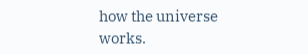how the universe works.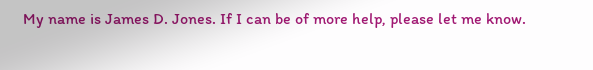My name is James D. Jones. If I can be of more help, please let me know.